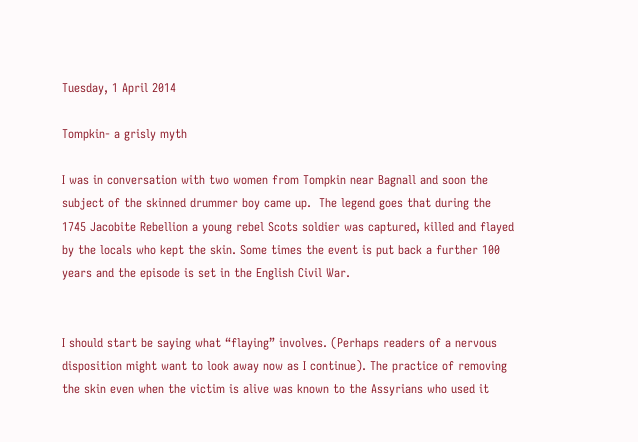Tuesday, 1 April 2014

Tompkin- a grisly myth

I was in conversation with two women from Tompkin near Bagnall and soon the subject of the skinned drummer boy came up.  The legend goes that during the 1745 Jacobite Rebellion a young rebel Scots soldier was captured, killed and flayed by the locals who kept the skin. Some times the event is put back a further 100 years and the episode is set in the English Civil War.


I should start be saying what “flaying” involves. (Perhaps readers of a nervous disposition might want to look away now as I continue). The practice of removing the skin even when the victim is alive was known to the Assyrians who used it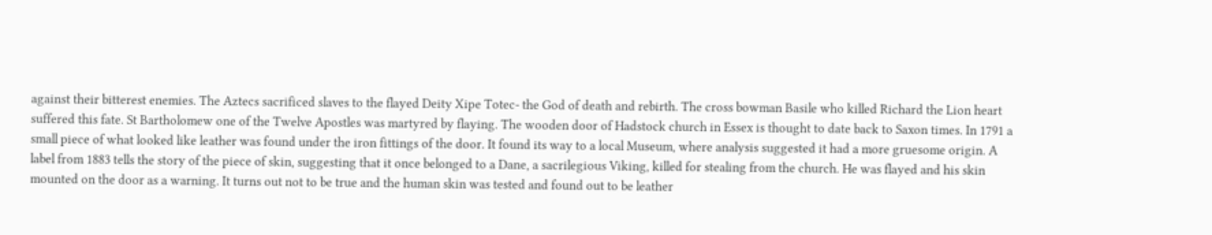against their bitterest enemies. The Aztecs sacrificed slaves to the flayed Deity Xipe Totec- the God of death and rebirth. The cross bowman Basile who killed Richard the Lion heart suffered this fate. St Bartholomew one of the Twelve Apostles was martyred by flaying. The wooden door of Hadstock church in Essex is thought to date back to Saxon times. In 1791 a small piece of what looked like leather was found under the iron fittings of the door. It found its way to a local Museum, where analysis suggested it had a more gruesome origin. A label from 1883 tells the story of the piece of skin, suggesting that it once belonged to a Dane, a sacrilegious Viking, killed for stealing from the church. He was flayed and his skin mounted on the door as a warning. It turns out not to be true and the human skin was tested and found out to be leather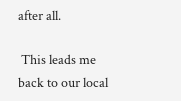after all.

 This leads me back to our local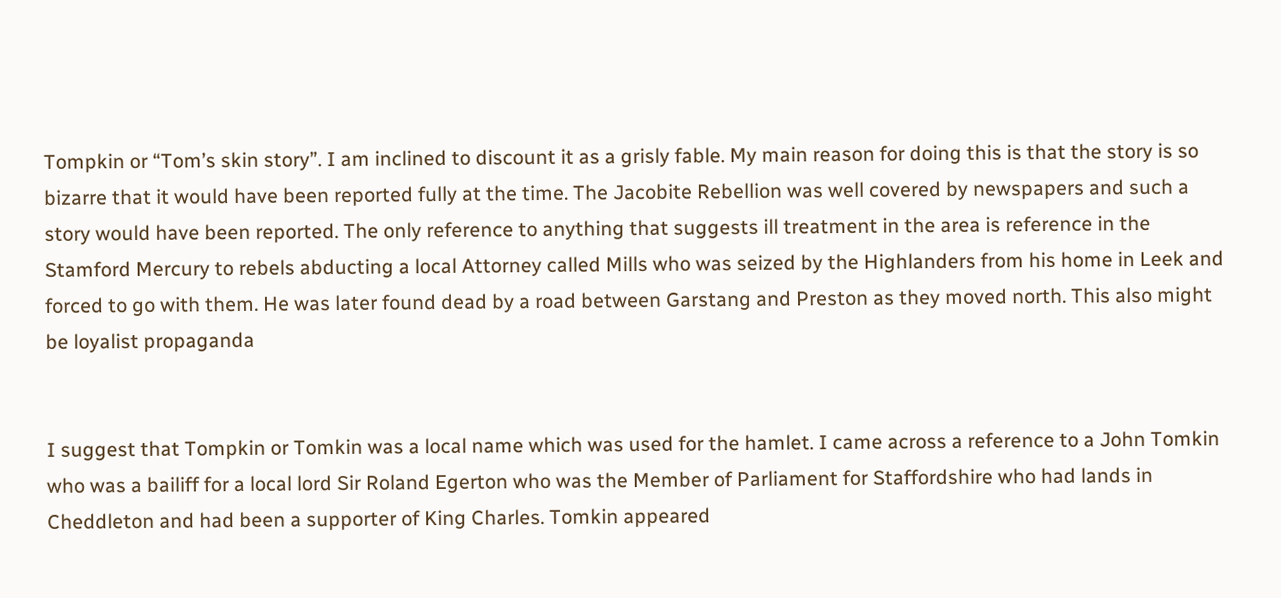Tompkin or “Tom’s skin story”. I am inclined to discount it as a grisly fable. My main reason for doing this is that the story is so bizarre that it would have been reported fully at the time. The Jacobite Rebellion was well covered by newspapers and such a story would have been reported. The only reference to anything that suggests ill treatment in the area is reference in the Stamford Mercury to rebels abducting a local Attorney called Mills who was seized by the Highlanders from his home in Leek and forced to go with them. He was later found dead by a road between Garstang and Preston as they moved north. This also might be loyalist propaganda


I suggest that Tompkin or Tomkin was a local name which was used for the hamlet. I came across a reference to a John Tomkin who was a bailiff for a local lord Sir Roland Egerton who was the Member of Parliament for Staffordshire who had lands in Cheddleton and had been a supporter of King Charles. Tomkin appeared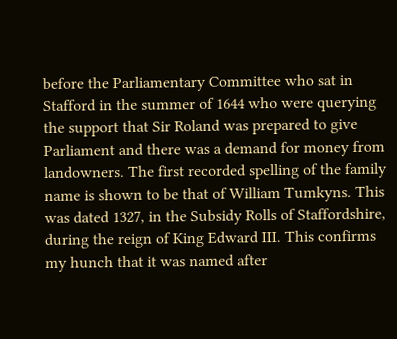before the Parliamentary Committee who sat in Stafford in the summer of 1644 who were querying the support that Sir Roland was prepared to give Parliament and there was a demand for money from landowners. The first recorded spelling of the family name is shown to be that of William Tumkyns. This was dated 1327, in the Subsidy Rolls of Staffordshire, during the reign of King Edward III. This confirms my hunch that it was named after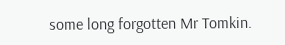some long forgotten Mr Tomkin.